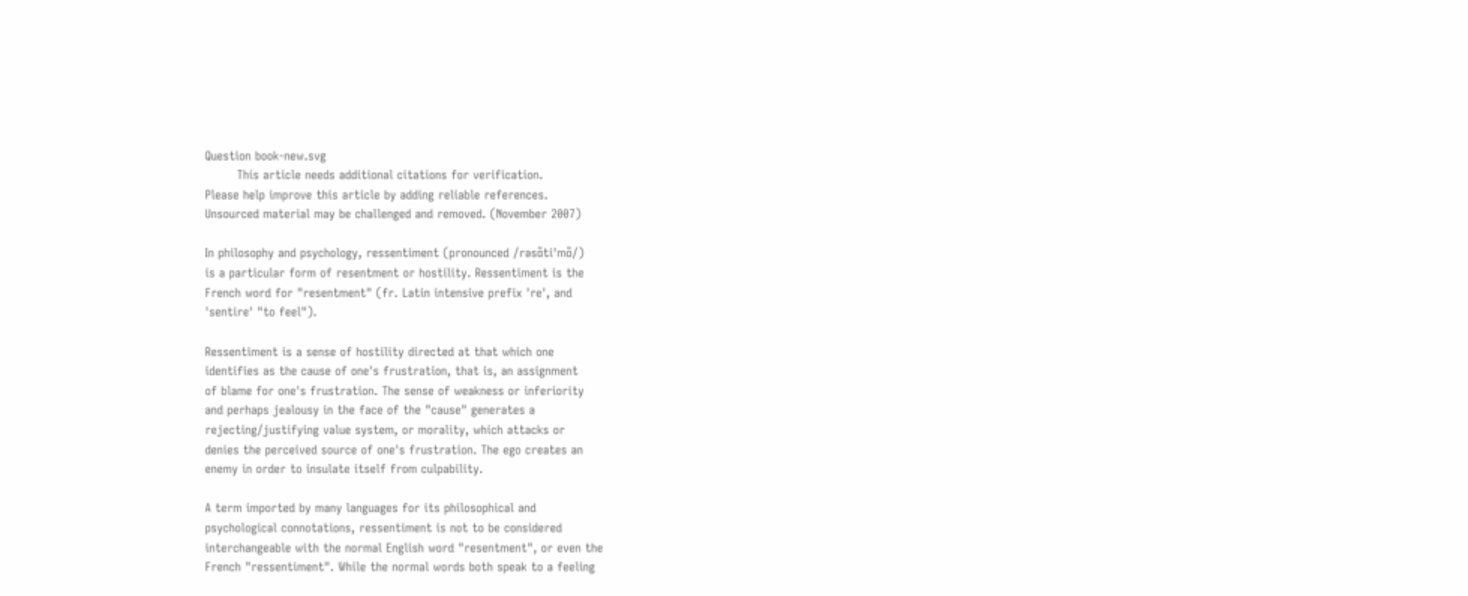Question book-new.svg
        This article needs additional citations for verification.
Please help improve this article by adding reliable references.
Unsourced material may be challenged and removed. (November 2007)

In philosophy and psychology, ressentiment (pronounced /rəsɑ̃tiˈmɑ̃/)
is a particular form of resentment or hostility. Ressentiment is the
French word for "resentment" (fr. Latin intensive prefix 're', and
'sentire' "to feel").

Ressentiment is a sense of hostility directed at that which one
identifies as the cause of one's frustration, that is, an assignment
of blame for one's frustration. The sense of weakness or inferiority
and perhaps jealousy in the face of the "cause" generates a
rejecting/justifying value system, or morality, which attacks or
denies the perceived source of one's frustration. The ego creates an
enemy in order to insulate itself from culpability.

A term imported by many languages for its philosophical and
psychological connotations, ressentiment is not to be considered
interchangeable with the normal English word "resentment", or even the
French "ressentiment". While the normal words both speak to a feeling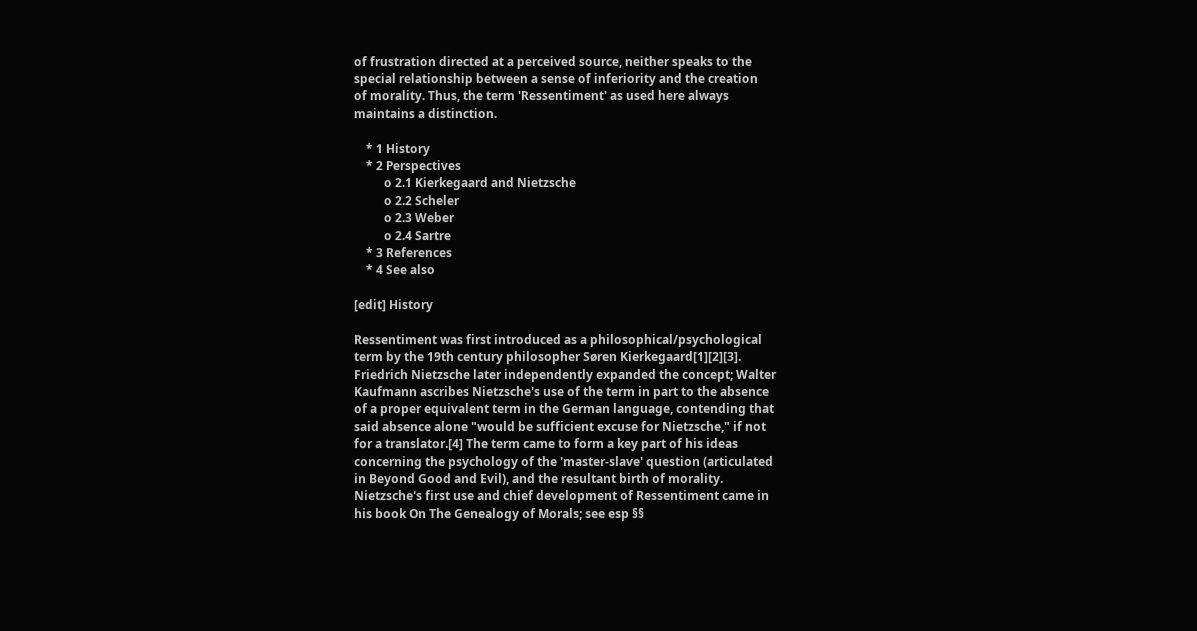of frustration directed at a perceived source, neither speaks to the
special relationship between a sense of inferiority and the creation
of morality. Thus, the term 'Ressentiment' as used here always
maintains a distinction.

    * 1 History
    * 2 Perspectives
          o 2.1 Kierkegaard and Nietzsche
          o 2.2 Scheler
          o 2.3 Weber
          o 2.4 Sartre
    * 3 References
    * 4 See also

[edit] History

Ressentiment was first introduced as a philosophical/psychological
term by the 19th century philosopher Søren Kierkegaard[1][2][3].
Friedrich Nietzsche later independently expanded the concept; Walter
Kaufmann ascribes Nietzsche's use of the term in part to the absence
of a proper equivalent term in the German language, contending that
said absence alone "would be sufficient excuse for Nietzsche," if not
for a translator.[4] The term came to form a key part of his ideas
concerning the psychology of the 'master-slave' question (articulated
in Beyond Good and Evil), and the resultant birth of morality.
Nietzsche's first use and chief development of Ressentiment came in
his book On The Genealogy of Morals; see esp §§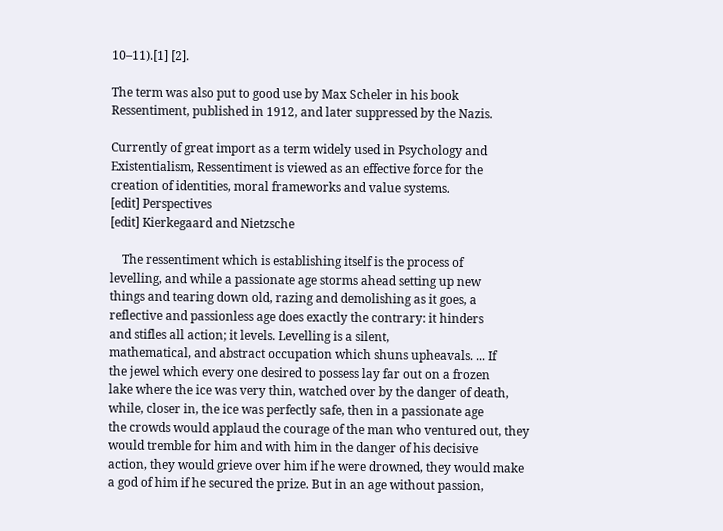10–11).[1] [2].

The term was also put to good use by Max Scheler in his book
Ressentiment, published in 1912, and later suppressed by the Nazis.

Currently of great import as a term widely used in Psychology and
Existentialism, Ressentiment is viewed as an effective force for the
creation of identities, moral frameworks and value systems.
[edit] Perspectives
[edit] Kierkegaard and Nietzsche

    The ressentiment which is establishing itself is the process of
levelling, and while a passionate age storms ahead setting up new
things and tearing down old, razing and demolishing as it goes, a
reflective and passionless age does exactly the contrary: it hinders
and stifles all action; it levels. Levelling is a silent,
mathematical, and abstract occupation which shuns upheavals. ... If
the jewel which every one desired to possess lay far out on a frozen
lake where the ice was very thin, watched over by the danger of death,
while, closer in, the ice was perfectly safe, then in a passionate age
the crowds would applaud the courage of the man who ventured out, they
would tremble for him and with him in the danger of his decisive
action, they would grieve over him if he were drowned, they would make
a god of him if he secured the prize. But in an age without passion,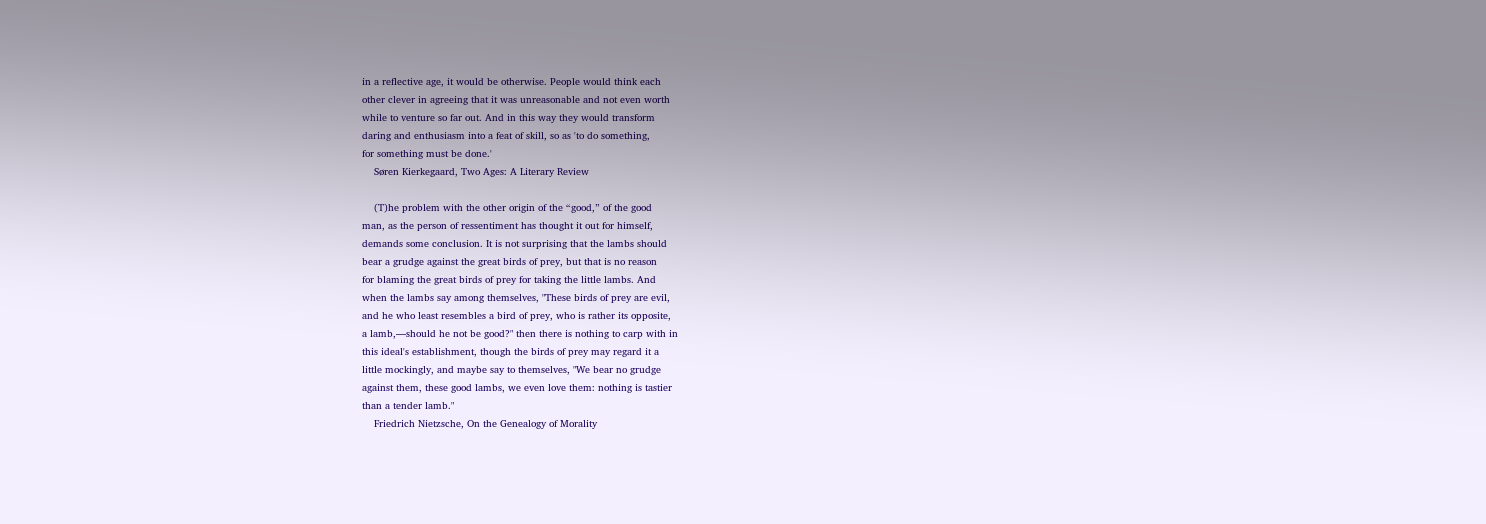in a reflective age, it would be otherwise. People would think each
other clever in agreeing that it was unreasonable and not even worth
while to venture so far out. And in this way they would transform
daring and enthusiasm into a feat of skill, so as 'to do something,
for something must be done.'
    Søren Kierkegaard, Two Ages: A Literary Review

    (T)he problem with the other origin of the “good,” of the good
man, as the person of ressentiment has thought it out for himself,
demands some conclusion. It is not surprising that the lambs should
bear a grudge against the great birds of prey, but that is no reason
for blaming the great birds of prey for taking the little lambs. And
when the lambs say among themselves, "These birds of prey are evil,
and he who least resembles a bird of prey, who is rather its opposite,
a lamb,—should he not be good?" then there is nothing to carp with in
this ideal's establishment, though the birds of prey may regard it a
little mockingly, and maybe say to themselves, "We bear no grudge
against them, these good lambs, we even love them: nothing is tastier
than a tender lamb."
    Friedrich Nietzsche, On the Genealogy of Morality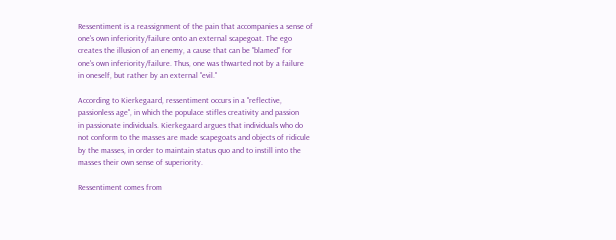Ressentiment is a reassignment of the pain that accompanies a sense of
one's own inferiority/failure onto an external scapegoat. The ego
creates the illusion of an enemy, a cause that can be "blamed" for
one's own inferiority/failure. Thus, one was thwarted not by a failure
in oneself, but rather by an external "evil."

According to Kierkegaard, ressentiment occurs in a "reflective,
passionless age", in which the populace stifles creativity and passion
in passionate individuals. Kierkegaard argues that individuals who do
not conform to the masses are made scapegoats and objects of ridicule
by the masses, in order to maintain status quo and to instill into the
masses their own sense of superiority.

Ressentiment comes from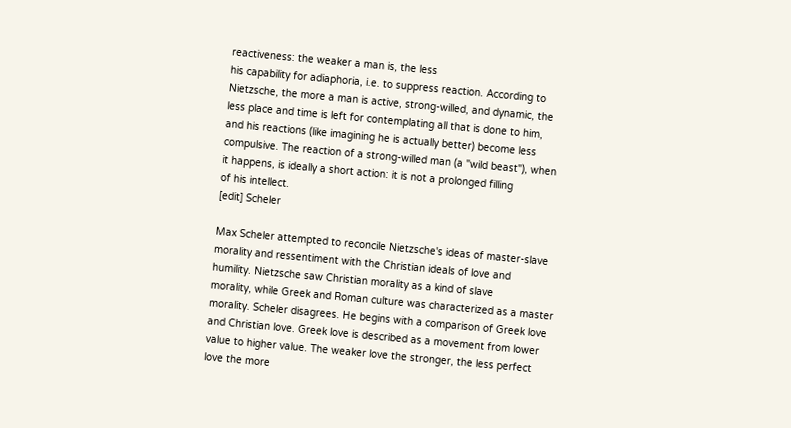reactiveness: the weaker a man is, the less
his capability for adiaphoria, i.e. to suppress reaction. According to
Nietzsche, the more a man is active, strong-willed, and dynamic, the
less place and time is left for contemplating all that is done to him,
and his reactions (like imagining he is actually better) become less
compulsive. The reaction of a strong-willed man (a "wild beast"), when
it happens, is ideally a short action: it is not a prolonged filling
of his intellect.
[edit] Scheler

Max Scheler attempted to reconcile Nietzsche's ideas of master-slave
morality and ressentiment with the Christian ideals of love and
humility. Nietzsche saw Christian morality as a kind of slave
morality, while Greek and Roman culture was characterized as a master
morality. Scheler disagrees. He begins with a comparison of Greek love
and Christian love. Greek love is described as a movement from lower
value to higher value. The weaker love the stronger, the less perfect
love the more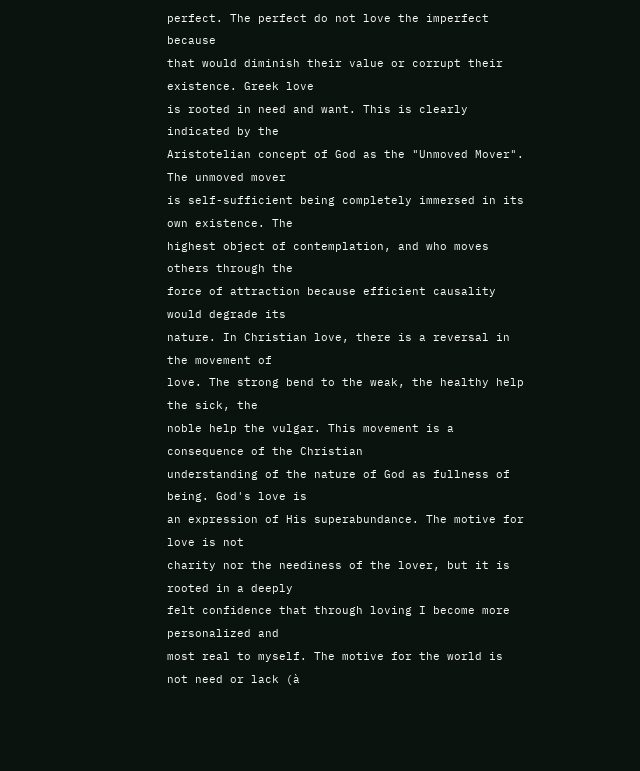perfect. The perfect do not love the imperfect because
that would diminish their value or corrupt their existence. Greek love
is rooted in need and want. This is clearly indicated by the
Aristotelian concept of God as the "Unmoved Mover". The unmoved mover
is self-sufficient being completely immersed in its own existence. The
highest object of contemplation, and who moves others through the
force of attraction because efficient causality would degrade its
nature. In Christian love, there is a reversal in the movement of
love. The strong bend to the weak, the healthy help the sick, the
noble help the vulgar. This movement is a consequence of the Christian
understanding of the nature of God as fullness of being. God's love is
an expression of His superabundance. The motive for love is not
charity nor the neediness of the lover, but it is rooted in a deeply
felt confidence that through loving I become more personalized and
most real to myself. The motive for the world is not need or lack (à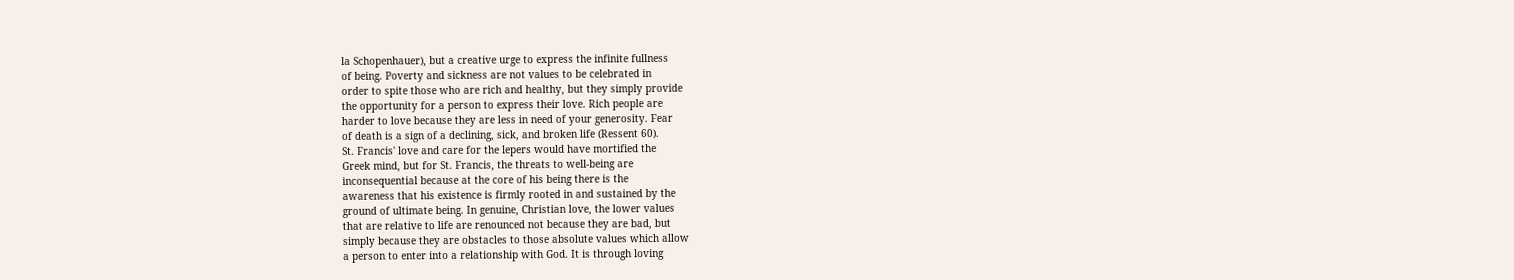la Schopenhauer), but a creative urge to express the infinite fullness
of being. Poverty and sickness are not values to be celebrated in
order to spite those who are rich and healthy, but they simply provide
the opportunity for a person to express their love. Rich people are
harder to love because they are less in need of your generosity. Fear
of death is a sign of a declining, sick, and broken life (Ressent 60).
St. Francis' love and care for the lepers would have mortified the
Greek mind, but for St. Francis, the threats to well-being are
inconsequential because at the core of his being there is the
awareness that his existence is firmly rooted in and sustained by the
ground of ultimate being. In genuine, Christian love, the lower values
that are relative to life are renounced not because they are bad, but
simply because they are obstacles to those absolute values which allow
a person to enter into a relationship with God. It is through loving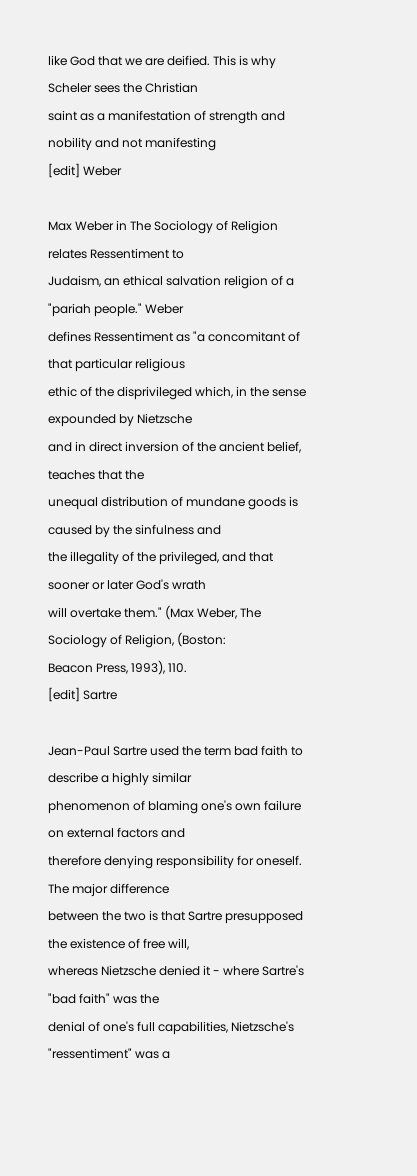like God that we are deified. This is why Scheler sees the Christian
saint as a manifestation of strength and nobility and not manifesting
[edit] Weber

Max Weber in The Sociology of Religion relates Ressentiment to
Judaism, an ethical salvation religion of a "pariah people." Weber
defines Ressentiment as "a concomitant of that particular religious
ethic of the disprivileged which, in the sense expounded by Nietzsche
and in direct inversion of the ancient belief, teaches that the
unequal distribution of mundane goods is caused by the sinfulness and
the illegality of the privileged, and that sooner or later God's wrath
will overtake them." (Max Weber, The Sociology of Religion, (Boston:
Beacon Press, 1993), 110.
[edit] Sartre

Jean-Paul Sartre used the term bad faith to describe a highly similar
phenomenon of blaming one's own failure on external factors and
therefore denying responsibility for oneself. The major difference
between the two is that Sartre presupposed the existence of free will,
whereas Nietzsche denied it - where Sartre's "bad faith" was the
denial of one's full capabilities, Nietzsche's "ressentiment" was a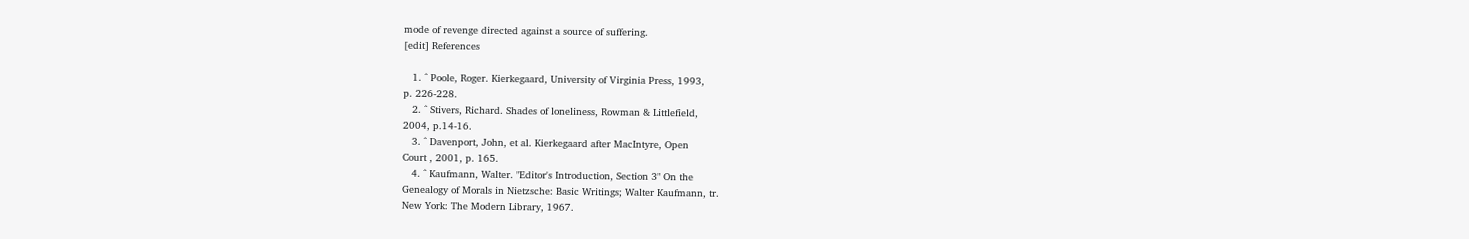mode of revenge directed against a source of suffering.
[edit] References

   1. ^ Poole, Roger. Kierkegaard, University of Virginia Press, 1993,
p. 226-228.
   2. ^ Stivers, Richard. Shades of loneliness, Rowman & Littlefield,
2004, p.14-16.
   3. ^ Davenport, John, et al. Kierkegaard after MacIntyre, Open
Court , 2001, p. 165.
   4. ^ Kaufmann, Walter. "Editor's Introduction, Section 3" On the
Genealogy of Morals in Nietzsche: Basic Writings; Walter Kaufmann, tr.
New York: The Modern Library, 1967.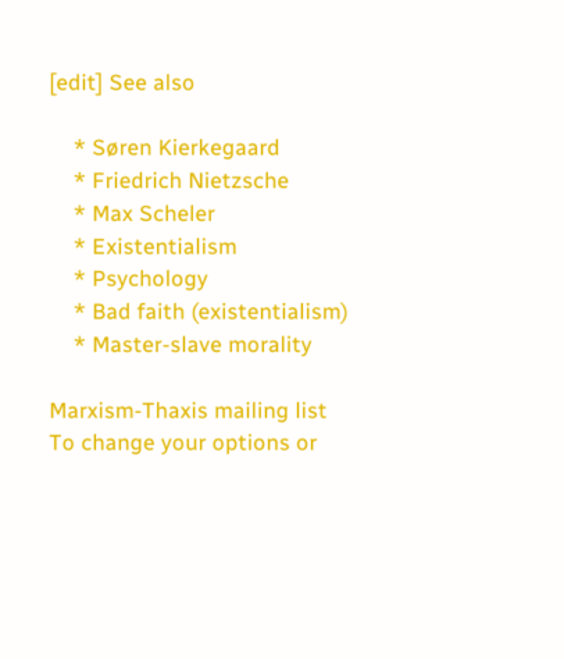[edit] See also

    * Søren Kierkegaard
    * Friedrich Nietzsche
    * Max Scheler
    * Existentialism
    * Psychology
    * Bad faith (existentialism)
    * Master-slave morality

Marxism-Thaxis mailing list
To change your options or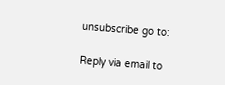unsubscribe go to:

Reply via email to